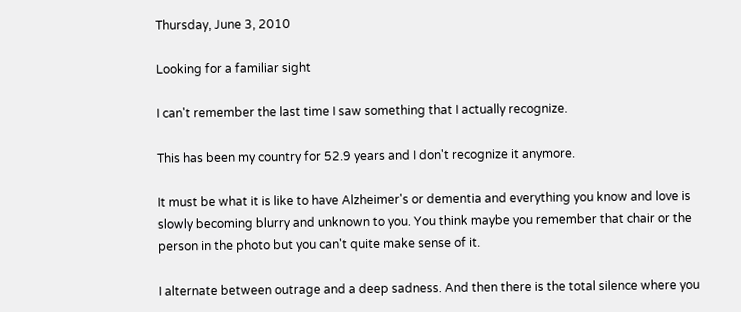Thursday, June 3, 2010

Looking for a familiar sight

I can't remember the last time I saw something that I actually recognize.

This has been my country for 52.9 years and I don't recognize it anymore.

It must be what it is like to have Alzheimer's or dementia and everything you know and love is slowly becoming blurry and unknown to you. You think maybe you remember that chair or the person in the photo but you can't quite make sense of it.

I alternate between outrage and a deep sadness. And then there is the total silence where you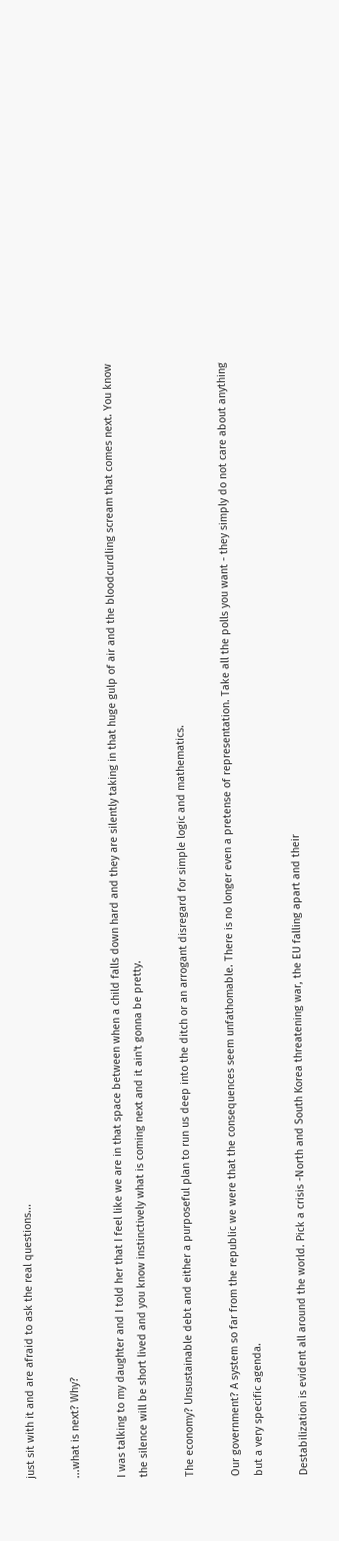just sit with it and are afraid to ask the real questions...

...what is next? Why?

I was talking to my daughter and I told her that I feel like we are in that space between when a child falls down hard and they are silently taking in that huge gulp of air and the bloodcurdling scream that comes next. You know the silence will be short lived and you know instinctively what is coming next and it ain't gonna be pretty.

The economy? Unsustainable debt and either a purposeful plan to run us deep into the ditch or an arrogant disregard for simple logic and mathematics.

Our government? A system so far from the republic we were that the consequences seem unfathomable. There is no longer even a pretense of representation. Take all the polls you want - they simply do not care about anything but a very specific agenda.

Destabilization is evident all around the world. Pick a crisis -North and South Korea threatening war, the EU falling apart and their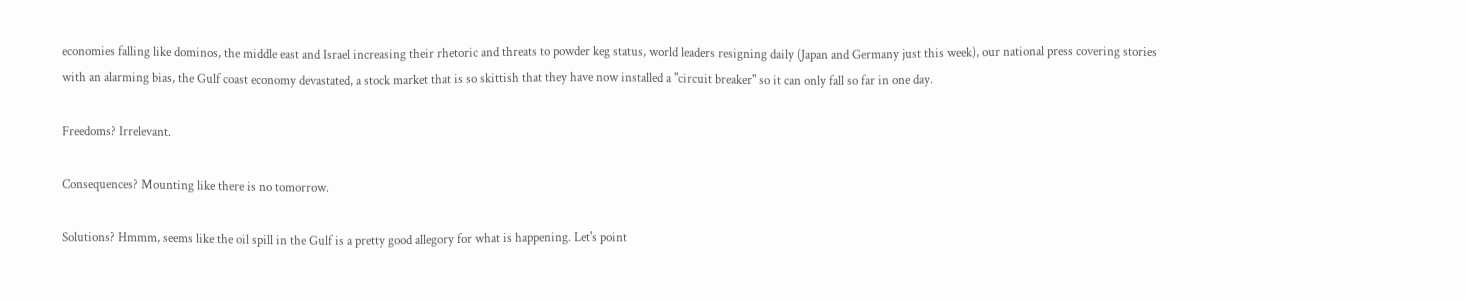economies falling like dominos, the middle east and Israel increasing their rhetoric and threats to powder keg status, world leaders resigning daily (Japan and Germany just this week), our national press covering stories with an alarming bias, the Gulf coast economy devastated, a stock market that is so skittish that they have now installed a "circuit breaker" so it can only fall so far in one day.

Freedoms? Irrelevant.

Consequences? Mounting like there is no tomorrow.

Solutions? Hmmm, seems like the oil spill in the Gulf is a pretty good allegory for what is happening. Let's point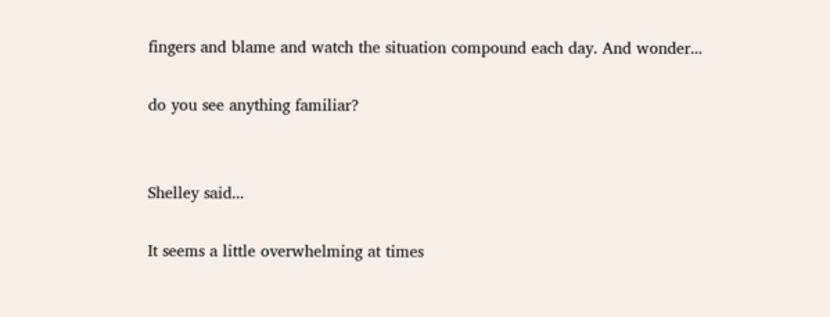fingers and blame and watch the situation compound each day. And wonder...

do you see anything familiar?


Shelley said...

It seems a little overwhelming at times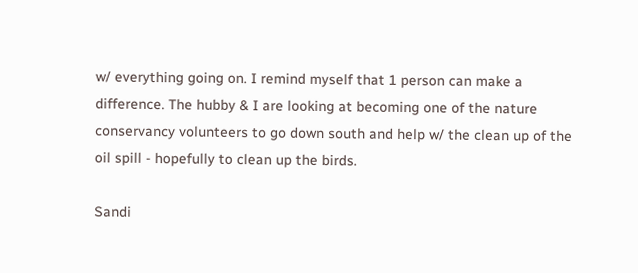w/ everything going on. I remind myself that 1 person can make a difference. The hubby & I are looking at becoming one of the nature conservancy volunteers to go down south and help w/ the clean up of the oil spill - hopefully to clean up the birds.

Sandi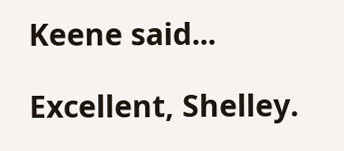Keene said...

Excellent, Shelley.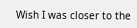Wish I was closer to the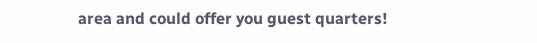area and could offer you guest quarters!